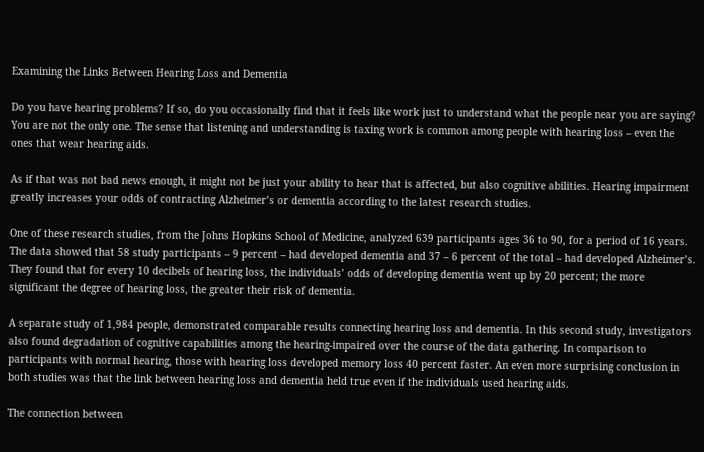Examining the Links Between Hearing Loss and Dementia

Do you have hearing problems? If so, do you occasionally find that it feels like work just to understand what the people near you are saying? You are not the only one. The sense that listening and understanding is taxing work is common among people with hearing loss – even the ones that wear hearing aids.

As if that was not bad news enough, it might not be just your ability to hear that is affected, but also cognitive abilities. Hearing impairment greatly increases your odds of contracting Alzheimer’s or dementia according to the latest research studies.

One of these research studies, from the Johns Hopkins School of Medicine, analyzed 639 participants ages 36 to 90, for a period of 16 years. The data showed that 58 study participants – 9 percent – had developed dementia and 37 – 6 percent of the total – had developed Alzheimer’s. They found that for every 10 decibels of hearing loss, the individuals’ odds of developing dementia went up by 20 percent; the more significant the degree of hearing loss, the greater their risk of dementia.

A separate study of 1,984 people, demonstrated comparable results connecting hearing loss and dementia. In this second study, investigators also found degradation of cognitive capabilities among the hearing-impaired over the course of the data gathering. In comparison to participants with normal hearing, those with hearing loss developed memory loss 40 percent faster. An even more surprising conclusion in both studies was that the link between hearing loss and dementia held true even if the individuals used hearing aids.

The connection between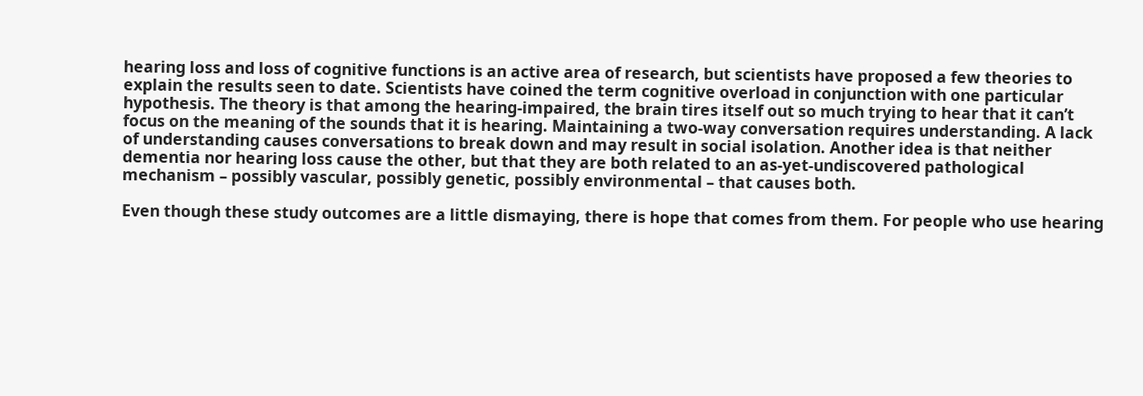hearing loss and loss of cognitive functions is an active area of research, but scientists have proposed a few theories to explain the results seen to date. Scientists have coined the term cognitive overload in conjunction with one particular hypothesis. The theory is that among the hearing-impaired, the brain tires itself out so much trying to hear that it can’t focus on the meaning of the sounds that it is hearing. Maintaining a two-way conversation requires understanding. A lack of understanding causes conversations to break down and may result in social isolation. Another idea is that neither dementia nor hearing loss cause the other, but that they are both related to an as-yet-undiscovered pathological mechanism – possibly vascular, possibly genetic, possibly environmental – that causes both.

Even though these study outcomes are a little dismaying, there is hope that comes from them. For people who use hearing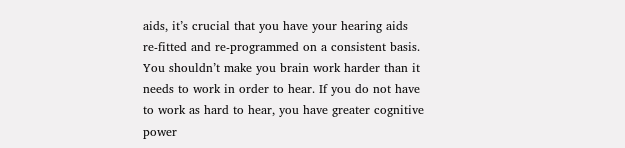aids, it’s crucial that you have your hearing aids re-fitted and re-programmed on a consistent basis. You shouldn’t make you brain work harder than it needs to work in order to hear. If you do not have to work as hard to hear, you have greater cognitive power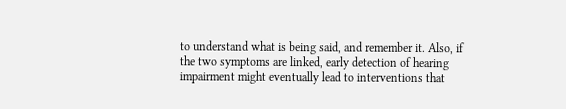to understand what is being said, and remember it. Also, if the two symptoms are linked, early detection of hearing impairment might eventually lead to interventions that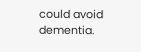could avoid dementia.